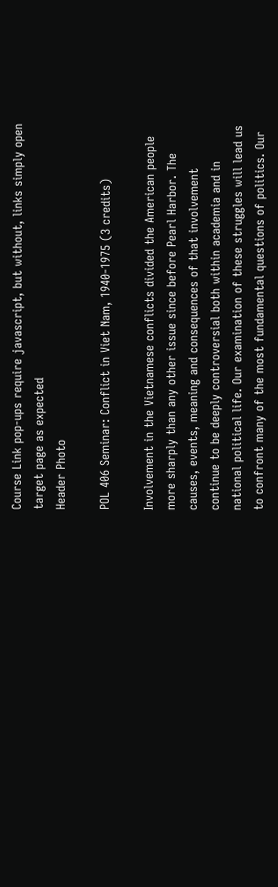Course Link pop-ups require javascript, but without, links simply open target page as expected
Header Photo

POL 406 Seminar: Conflict in Viet Nam, 1940-1975 (3 credits)

Involvement in the Vietnamese conflicts divided the American people more sharply than any other issue since before Pearl Harbor. The causes, events, meaning and consequences of that involvement continue to be deeply controversial both within academia and in national political life. Our examination of these struggles will lead us to confront many of the most fundamental questions of politics. Our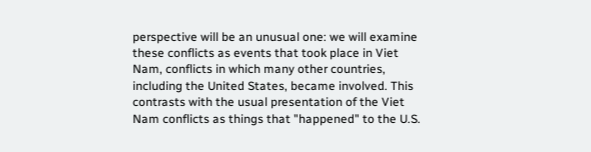perspective will be an unusual one: we will examine these conflicts as events that took place in Viet Nam, conflicts in which many other countries, including the United States, became involved. This contrasts with the usual presentation of the Viet Nam conflicts as things that "happened" to the U.S.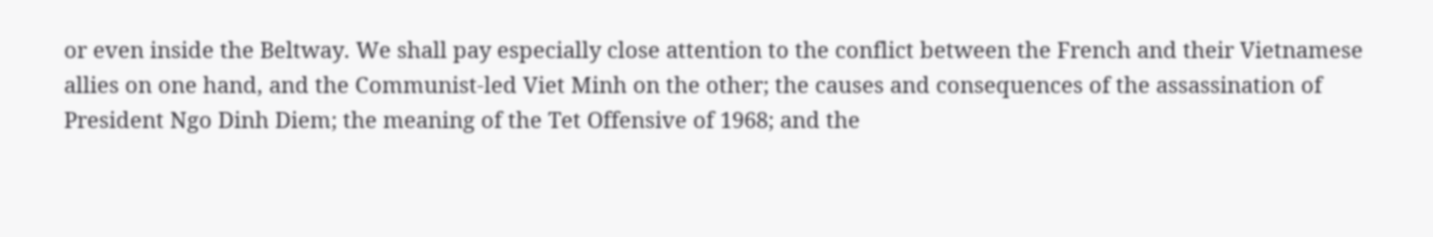or even inside the Beltway. We shall pay especially close attention to the conflict between the French and their Vietnamese allies on one hand, and the Communist-led Viet Minh on the other; the causes and consequences of the assassination of President Ngo Dinh Diem; the meaning of the Tet Offensive of 1968; and the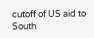cutoff of US aid to South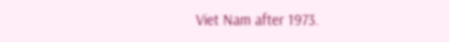Viet Nam after 1973.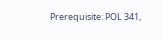Prerequisite: POL 341,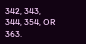342, 343, 344, 354, OR 363.